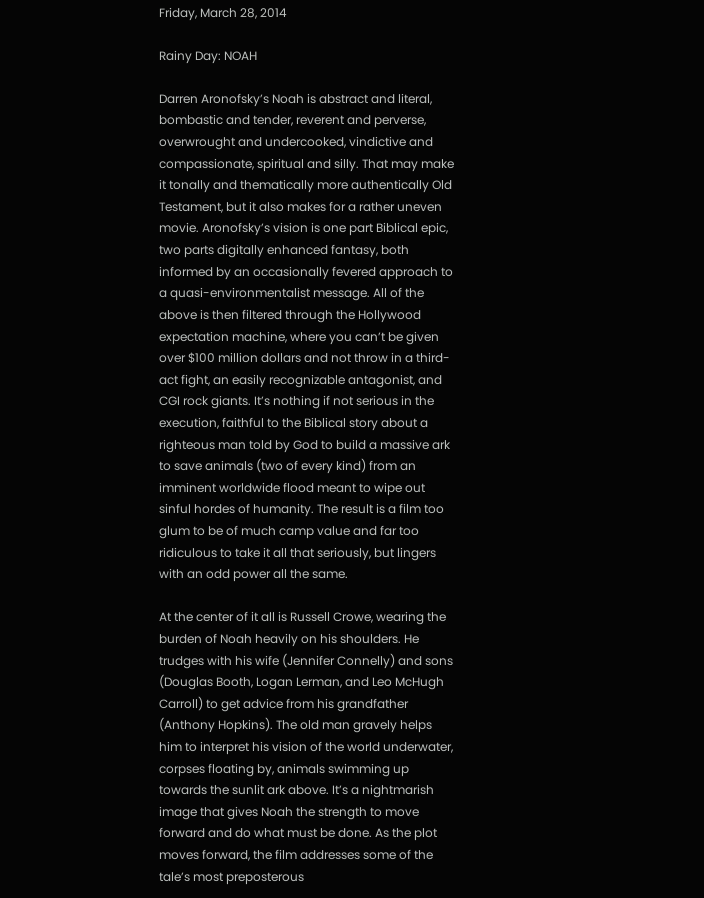Friday, March 28, 2014

Rainy Day: NOAH

Darren Aronofsky’s Noah is abstract and literal, bombastic and tender, reverent and perverse, overwrought and undercooked, vindictive and compassionate, spiritual and silly. That may make it tonally and thematically more authentically Old Testament, but it also makes for a rather uneven movie. Aronofsky’s vision is one part Biblical epic, two parts digitally enhanced fantasy, both informed by an occasionally fevered approach to a quasi-environmentalist message. All of the above is then filtered through the Hollywood expectation machine, where you can’t be given over $100 million dollars and not throw in a third-act fight, an easily recognizable antagonist, and CGI rock giants. It’s nothing if not serious in the execution, faithful to the Biblical story about a righteous man told by God to build a massive ark to save animals (two of every kind) from an imminent worldwide flood meant to wipe out sinful hordes of humanity. The result is a film too glum to be of much camp value and far too ridiculous to take it all that seriously, but lingers with an odd power all the same.

At the center of it all is Russell Crowe, wearing the burden of Noah heavily on his shoulders. He trudges with his wife (Jennifer Connelly) and sons (Douglas Booth, Logan Lerman, and Leo McHugh Carroll) to get advice from his grandfather (Anthony Hopkins). The old man gravely helps him to interpret his vision of the world underwater, corpses floating by, animals swimming up towards the sunlit ark above. It’s a nightmarish image that gives Noah the strength to move forward and do what must be done. As the plot moves forward, the film addresses some of the tale’s most preposterous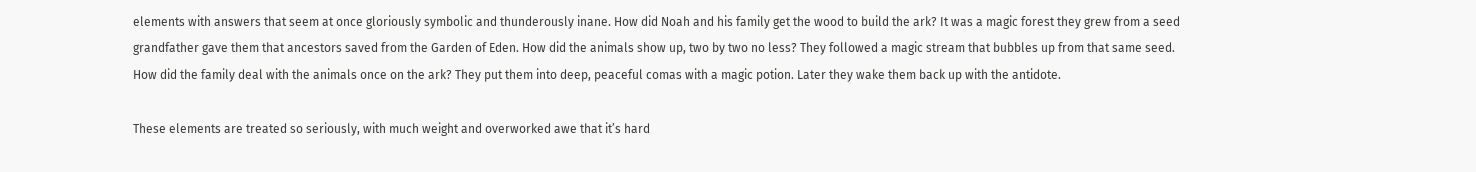elements with answers that seem at once gloriously symbolic and thunderously inane. How did Noah and his family get the wood to build the ark? It was a magic forest they grew from a seed grandfather gave them that ancestors saved from the Garden of Eden. How did the animals show up, two by two no less? They followed a magic stream that bubbles up from that same seed. How did the family deal with the animals once on the ark? They put them into deep, peaceful comas with a magic potion. Later they wake them back up with the antidote.

These elements are treated so seriously, with much weight and overworked awe that it’s hard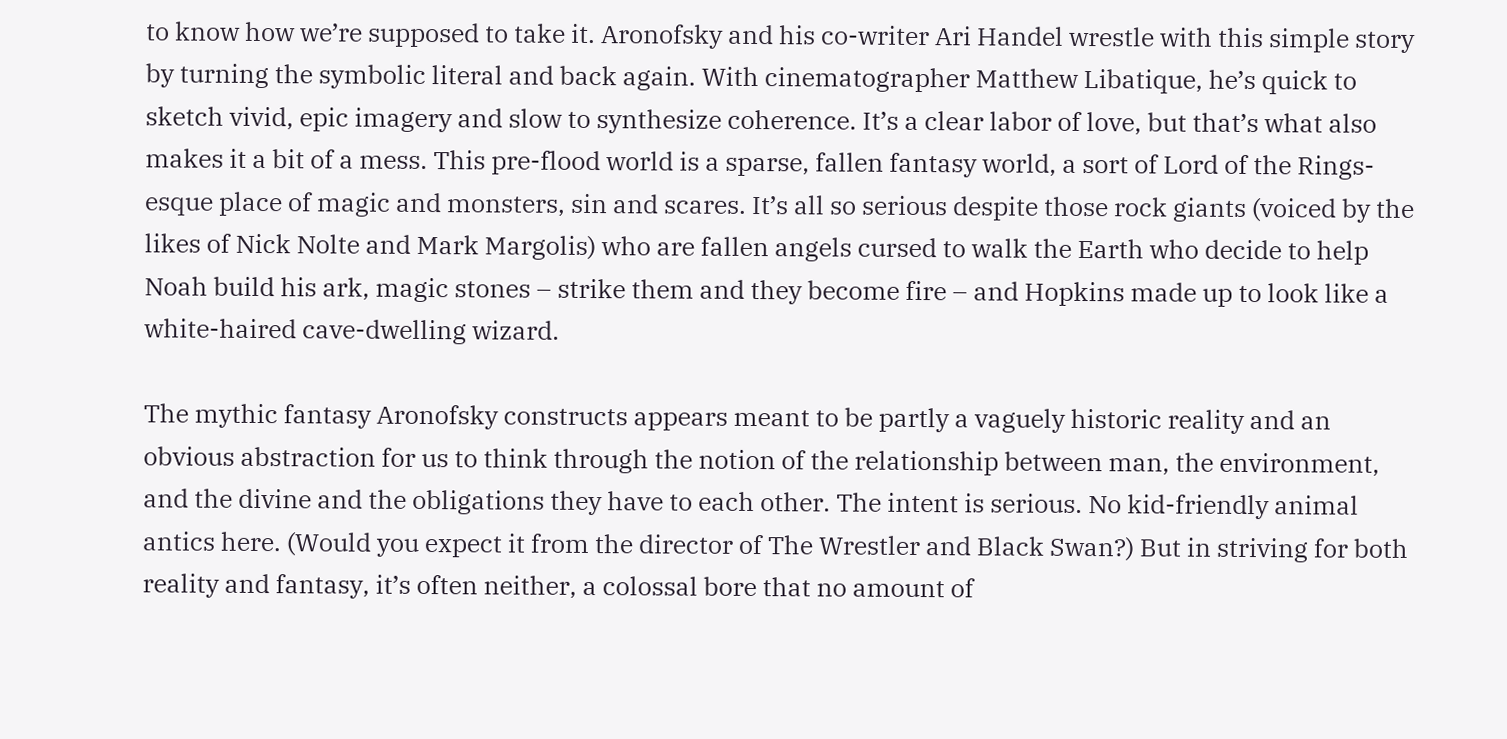to know how we’re supposed to take it. Aronofsky and his co-writer Ari Handel wrestle with this simple story by turning the symbolic literal and back again. With cinematographer Matthew Libatique, he’s quick to sketch vivid, epic imagery and slow to synthesize coherence. It’s a clear labor of love, but that’s what also makes it a bit of a mess. This pre-flood world is a sparse, fallen fantasy world, a sort of Lord of the Rings-esque place of magic and monsters, sin and scares. It’s all so serious despite those rock giants (voiced by the likes of Nick Nolte and Mark Margolis) who are fallen angels cursed to walk the Earth who decide to help Noah build his ark, magic stones – strike them and they become fire – and Hopkins made up to look like a white-haired cave-dwelling wizard.

The mythic fantasy Aronofsky constructs appears meant to be partly a vaguely historic reality and an obvious abstraction for us to think through the notion of the relationship between man, the environment, and the divine and the obligations they have to each other. The intent is serious. No kid-friendly animal antics here. (Would you expect it from the director of The Wrestler and Black Swan?) But in striving for both reality and fantasy, it’s often neither, a colossal bore that no amount of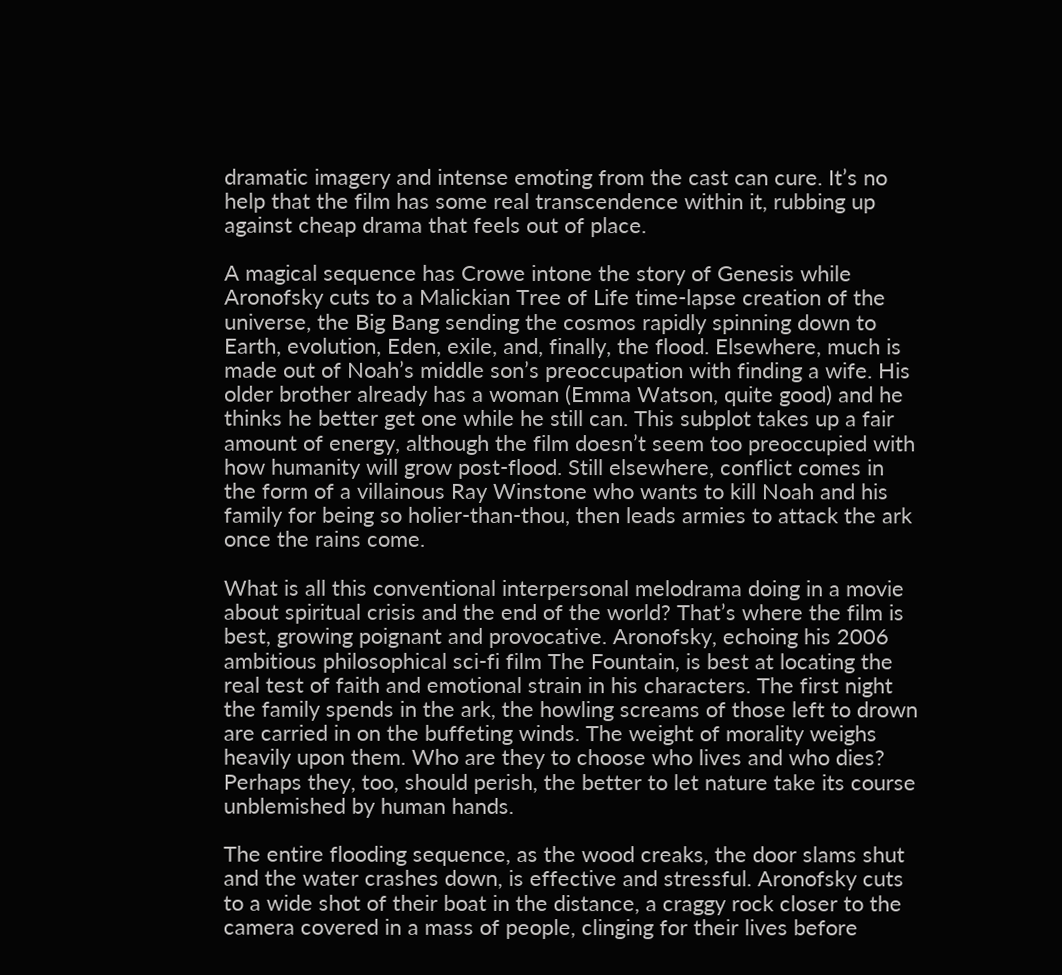dramatic imagery and intense emoting from the cast can cure. It’s no help that the film has some real transcendence within it, rubbing up against cheap drama that feels out of place.

A magical sequence has Crowe intone the story of Genesis while Aronofsky cuts to a Malickian Tree of Life time-lapse creation of the universe, the Big Bang sending the cosmos rapidly spinning down to Earth, evolution, Eden, exile, and, finally, the flood. Elsewhere, much is made out of Noah’s middle son’s preoccupation with finding a wife. His older brother already has a woman (Emma Watson, quite good) and he thinks he better get one while he still can. This subplot takes up a fair amount of energy, although the film doesn’t seem too preoccupied with how humanity will grow post-flood. Still elsewhere, conflict comes in the form of a villainous Ray Winstone who wants to kill Noah and his family for being so holier-than-thou, then leads armies to attack the ark once the rains come.

What is all this conventional interpersonal melodrama doing in a movie about spiritual crisis and the end of the world? That’s where the film is best, growing poignant and provocative. Aronofsky, echoing his 2006 ambitious philosophical sci-fi film The Fountain, is best at locating the real test of faith and emotional strain in his characters. The first night the family spends in the ark, the howling screams of those left to drown are carried in on the buffeting winds. The weight of morality weighs heavily upon them. Who are they to choose who lives and who dies? Perhaps they, too, should perish, the better to let nature take its course unblemished by human hands.

The entire flooding sequence, as the wood creaks, the door slams shut and the water crashes down, is effective and stressful. Aronofsky cuts to a wide shot of their boat in the distance, a craggy rock closer to the camera covered in a mass of people, clinging for their lives before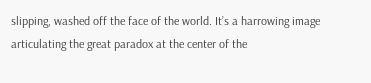slipping, washed off the face of the world. It’s a harrowing image articulating the great paradox at the center of the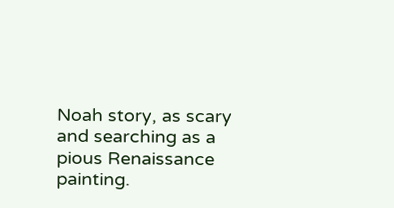Noah story, as scary and searching as a pious Renaissance painting.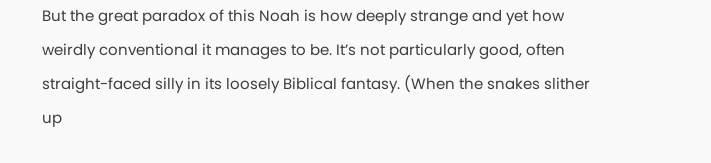But the great paradox of this Noah is how deeply strange and yet how weirdly conventional it manages to be. It’s not particularly good, often straight-faced silly in its loosely Biblical fantasy. (When the snakes slither up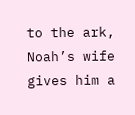to the ark, Noah’s wife gives him a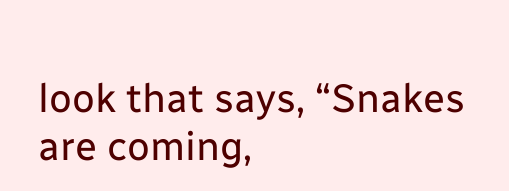look that says, “Snakes are coming,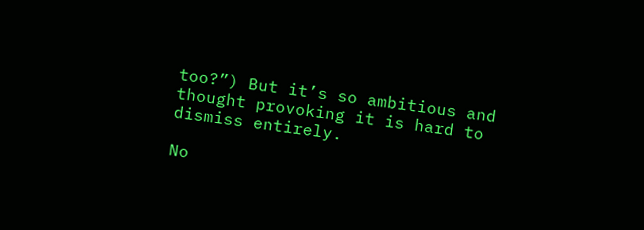too?”) But it’s so ambitious and thought provoking it is hard to dismiss entirely.

No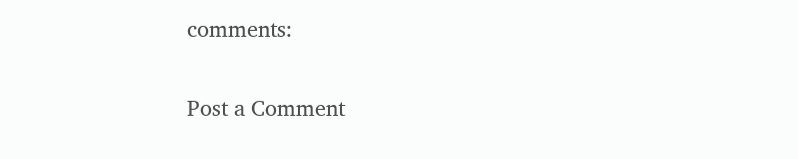comments:

Post a Comment